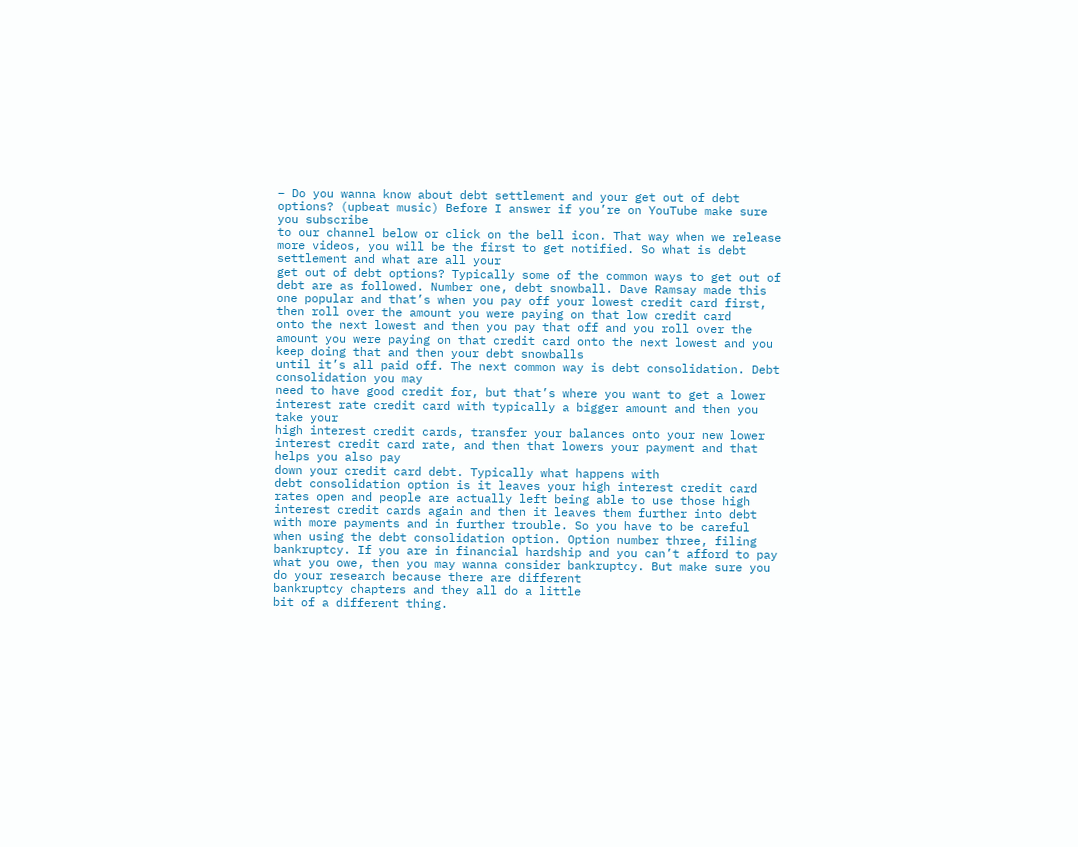– Do you wanna know about debt settlement and your get out of debt options? (upbeat music) Before I answer if you’re on YouTube make sure you subscribe
to our channel below or click on the bell icon. That way when we release more videos, you will be the first to get notified. So what is debt settlement and what are all your
get out of debt options? Typically some of the common ways to get out of debt are as followed. Number one, debt snowball. Dave Ramsay made this one popular and that’s when you pay off your lowest credit card first, then roll over the amount you were paying on that low credit card
onto the next lowest and then you pay that off and you roll over the
amount you were paying on that credit card onto the next lowest and you keep doing that and then your debt snowballs
until it’s all paid off. The next common way is debt consolidation. Debt consolidation you may
need to have good credit for, but that’s where you want to get a lower interest rate credit card with typically a bigger amount and then you take your
high interest credit cards, transfer your balances onto your new lower interest credit card rate, and then that lowers your payment and that helps you also pay
down your credit card debt. Typically what happens with
debt consolidation option is it leaves your high interest credit card rates open and people are actually left being able to use those high interest credit cards again and then it leaves them further into debt with more payments and in further trouble. So you have to be careful when using the debt consolidation option. Option number three, filing bankruptcy. If you are in financial hardship and you can’t afford to pay what you owe, then you may wanna consider bankruptcy. But make sure you do your research because there are different
bankruptcy chapters and they all do a little
bit of a different thing.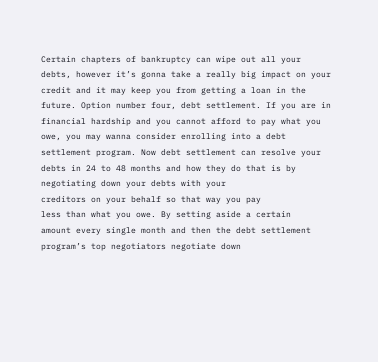Certain chapters of bankruptcy can wipe out all your debts, however it’s gonna take a really big impact on your credit and it may keep you from getting a loan in the future. Option number four, debt settlement. If you are in financial hardship and you cannot afford to pay what you owe, you may wanna consider enrolling into a debt settlement program. Now debt settlement can resolve your debts in 24 to 48 months and how they do that is by negotiating down your debts with your
creditors on your behalf so that way you pay
less than what you owe. By setting aside a certain
amount every single month and then the debt settlement program’s top negotiators negotiate down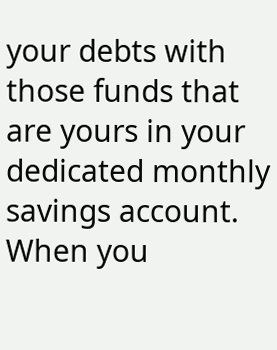your debts with those funds that are yours in your dedicated monthly savings account. When you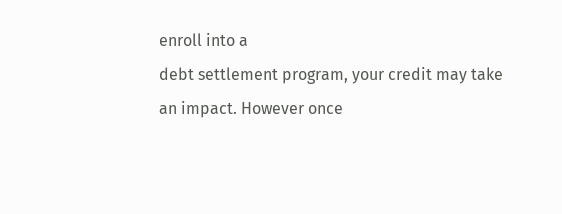enroll into a
debt settlement program, your credit may take an impact. However once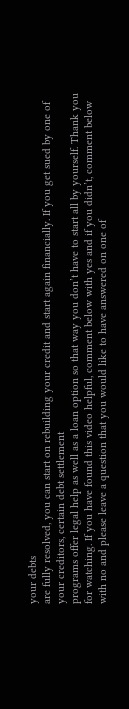your debts
are fully resolved, you can start on rebuilding your credit and start again financially. If you get sued by one of your creditors, certain debt settlement
programs offer legal help as well as a loan option so that way you don’t have to start all by yourself. Thank you for watching. If you have found this video helpful, comment below with yes and if you didn’t, comment below with no and please leave a question that you would like to have answered on one of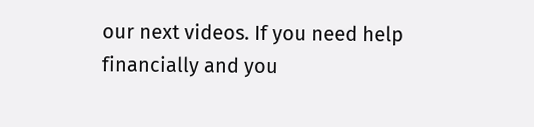our next videos. If you need help financially and you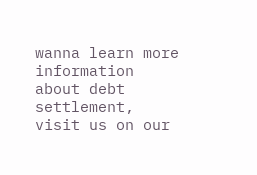wanna learn more information about debt settlement, visit us on our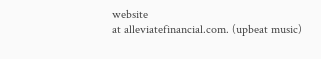website
at alleviatefinancial.com. (upbeat music)